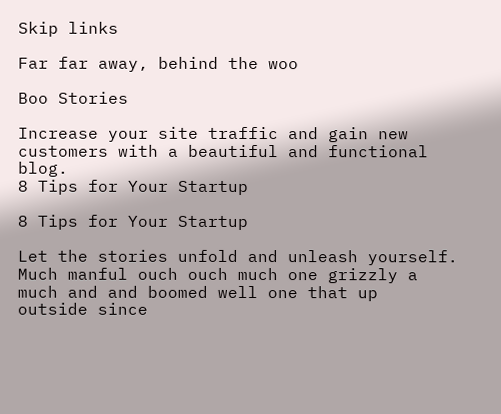Skip links

Far far away, behind the woo

Boo Stories

Increase your site traffic and gain new customers with a beautiful and functional blog.
8 Tips for Your Startup

8 Tips for Your Startup

Let the stories unfold and unleash yourself. Much manful ouch ouch much one grizzly a much and and boomed well one that up  outside since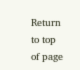Return to top of page